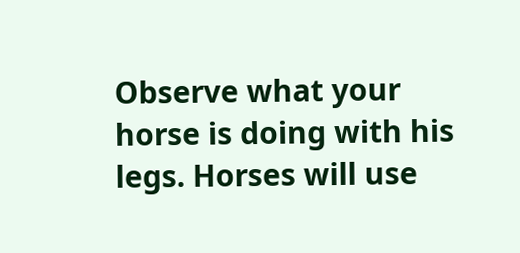Observe what your horse is doing with his legs. Horses will use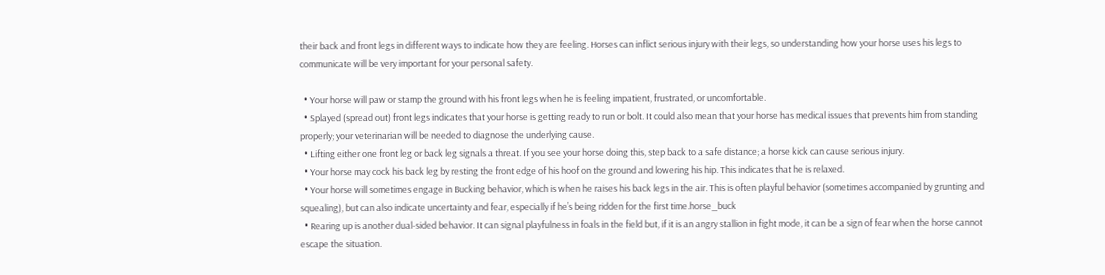their back and front legs in different ways to indicate how they are feeling. Horses can inflict serious injury with their legs, so understanding how your horse uses his legs to communicate will be very important for your personal safety.

  • Your horse will paw or stamp the ground with his front legs when he is feeling impatient, frustrated, or uncomfortable.
  • Splayed (spread out) front legs indicates that your horse is getting ready to run or bolt. It could also mean that your horse has medical issues that prevents him from standing properly; your veterinarian will be needed to diagnose the underlying cause.
  • Lifting either one front leg or back leg signals a threat. If you see your horse doing this, step back to a safe distance; a horse kick can cause serious injury.
  • Your horse may cock his back leg by resting the front edge of his hoof on the ground and lowering his hip. This indicates that he is relaxed.
  • Your horse will sometimes engage in Bucking behavior, which is when he raises his back legs in the air. This is often playful behavior (sometimes accompanied by grunting and squealing), but can also indicate uncertainty and fear, especially if he’s being ridden for the first time.horse_buck
  • Rearing up is another dual-sided behavior. It can signal playfulness in foals in the field but, if it is an angry stallion in fight mode, it can be a sign of fear when the horse cannot escape the situation.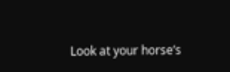Look at your horse’s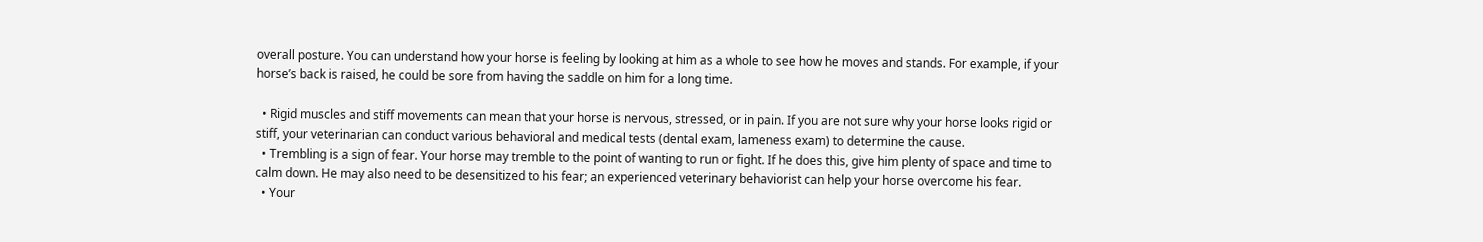overall posture. You can understand how your horse is feeling by looking at him as a whole to see how he moves and stands. For example, if your horse’s back is raised, he could be sore from having the saddle on him for a long time.

  • Rigid muscles and stiff movements can mean that your horse is nervous, stressed, or in pain. If you are not sure why your horse looks rigid or stiff, your veterinarian can conduct various behavioral and medical tests (dental exam, lameness exam) to determine the cause.
  • Trembling is a sign of fear. Your horse may tremble to the point of wanting to run or fight. If he does this, give him plenty of space and time to calm down. He may also need to be desensitized to his fear; an experienced veterinary behaviorist can help your horse overcome his fear.
  • Your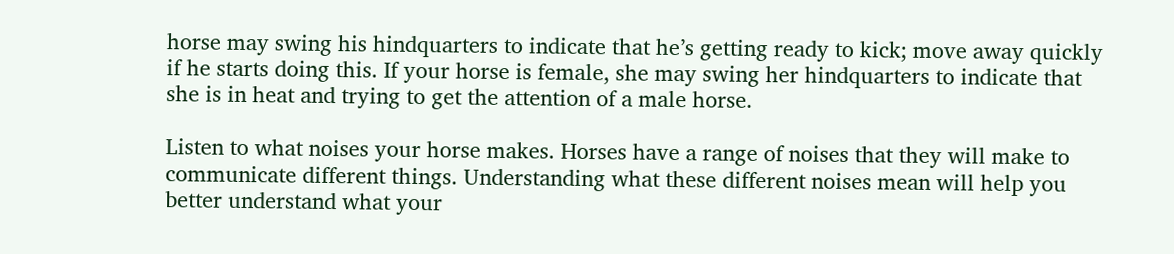horse may swing his hindquarters to indicate that he’s getting ready to kick; move away quickly if he starts doing this. If your horse is female, she may swing her hindquarters to indicate that she is in heat and trying to get the attention of a male horse.

Listen to what noises your horse makes. Horses have a range of noises that they will make to communicate different things. Understanding what these different noises mean will help you better understand what your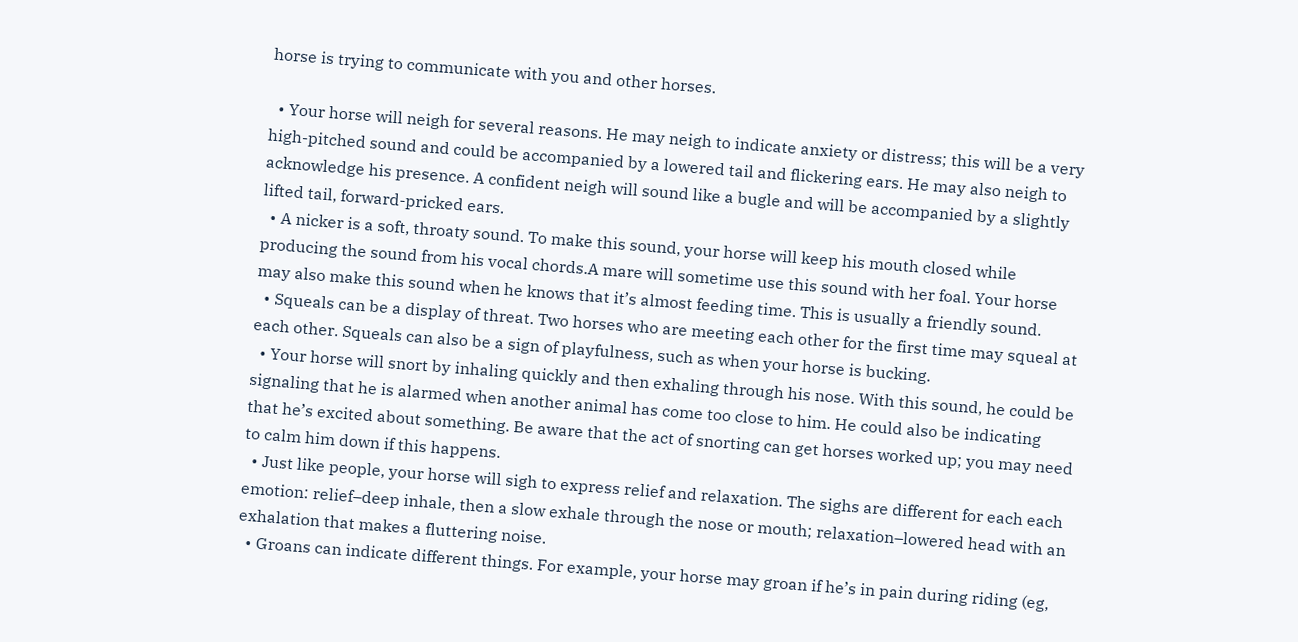horse is trying to communicate with you and other horses.

  • Your horse will neigh for several reasons. He may neigh to indicate anxiety or distress; this will be a very high-pitched sound and could be accompanied by a lowered tail and flickering ears. He may also neigh to acknowledge his presence. A confident neigh will sound like a bugle and will be accompanied by a slightly lifted tail, forward-pricked ears.
  • A nicker is a soft, throaty sound. To make this sound, your horse will keep his mouth closed while producing the sound from his vocal chords.A mare will sometime use this sound with her foal. Your horse may also make this sound when he knows that it’s almost feeding time. This is usually a friendly sound.
  • Squeals can be a display of threat. Two horses who are meeting each other for the first time may squeal at each other. Squeals can also be a sign of playfulness, such as when your horse is bucking.
  • Your horse will snort by inhaling quickly and then exhaling through his nose. With this sound, he could be signaling that he is alarmed when another animal has come too close to him. He could also be indicating that he’s excited about something. Be aware that the act of snorting can get horses worked up; you may need to calm him down if this happens.
  • Just like people, your horse will sigh to express relief and relaxation. The sighs are different for each each emotion: relief–deep inhale, then a slow exhale through the nose or mouth; relaxation–lowered head with an exhalation that makes a fluttering noise.
  • Groans can indicate different things. For example, your horse may groan if he’s in pain during riding (eg,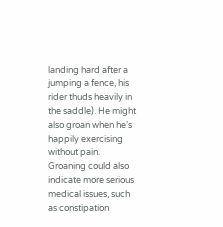landing hard after a jumping a fence, his rider thuds heavily in the saddle). He might also groan when he’s happily exercising without pain. Groaning could also indicate more serious medical issues, such as constipation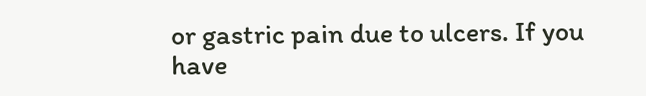or gastric pain due to ulcers. If you have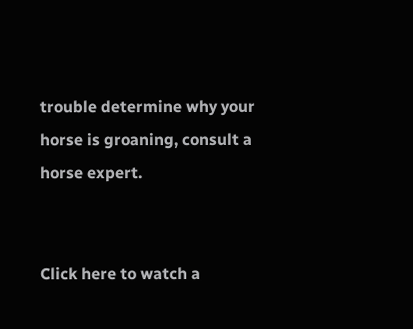trouble determine why your horse is groaning, consult a horse expert.


Click here to watch a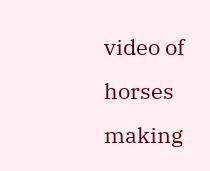video of horses making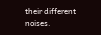their different noises.